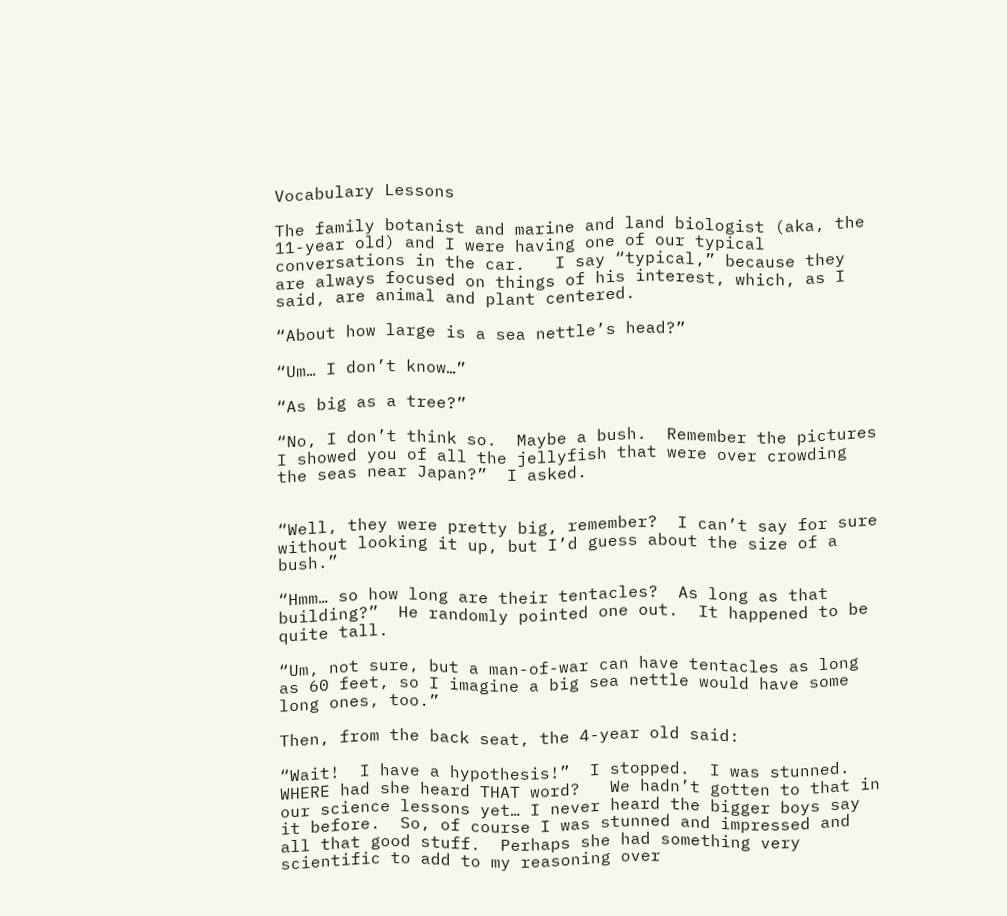Vocabulary Lessons

The family botanist and marine and land biologist (aka, the 11-year old) and I were having one of our typical conversations in the car.   I say “typical,” because they are always focused on things of his interest, which, as I said, are animal and plant centered.

“About how large is a sea nettle’s head?”

“Um… I don’t know…”

“As big as a tree?”

“No, I don’t think so.  Maybe a bush.  Remember the pictures I showed you of all the jellyfish that were over crowding the seas near Japan?”  I asked.


“Well, they were pretty big, remember?  I can’t say for sure without looking it up, but I’d guess about the size of a bush.”

“Hmm… so how long are their tentacles?  As long as that building?”  He randomly pointed one out.  It happened to be quite tall.

“Um, not sure, but a man-of-war can have tentacles as long as 60 feet, so I imagine a big sea nettle would have some long ones, too.”

Then, from the back seat, the 4-year old said:

“Wait!  I have a hypothesis!”  I stopped.  I was stunned.  WHERE had she heard THAT word?   We hadn’t gotten to that in our science lessons yet… I never heard the bigger boys say it before.  So, of course I was stunned and impressed and all that good stuff.  Perhaps she had something very scientific to add to my reasoning over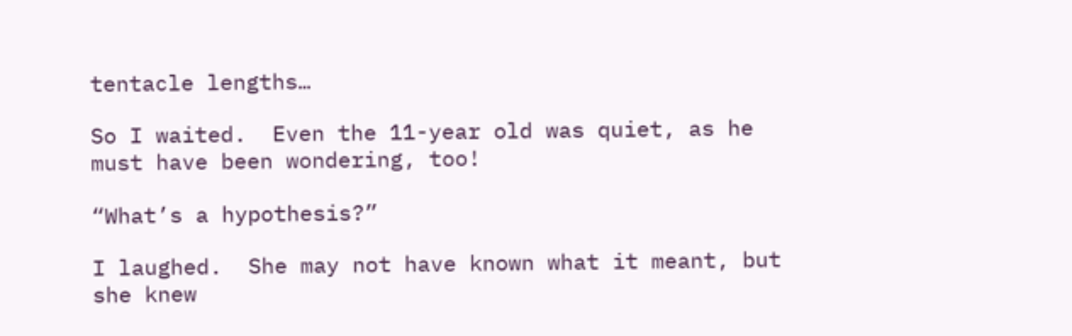tentacle lengths…

So I waited.  Even the 11-year old was quiet, as he must have been wondering, too!

“What’s a hypothesis?”

I laughed.  She may not have known what it meant, but she knew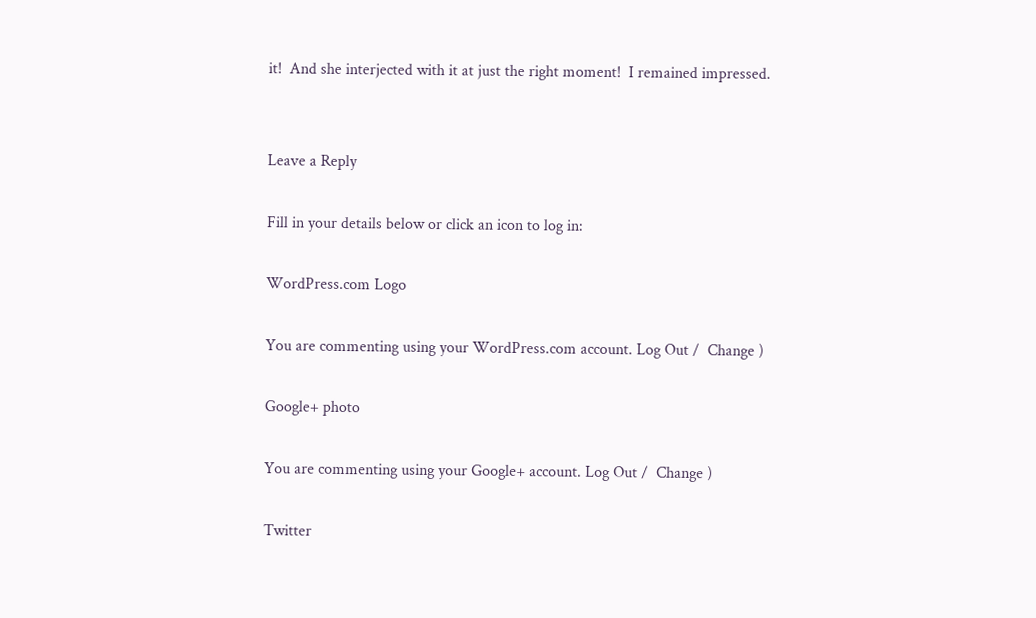it!  And she interjected with it at just the right moment!  I remained impressed.


Leave a Reply

Fill in your details below or click an icon to log in:

WordPress.com Logo

You are commenting using your WordPress.com account. Log Out /  Change )

Google+ photo

You are commenting using your Google+ account. Log Out /  Change )

Twitter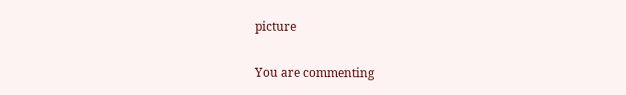picture

You are commenting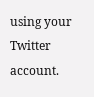using your Twitter account.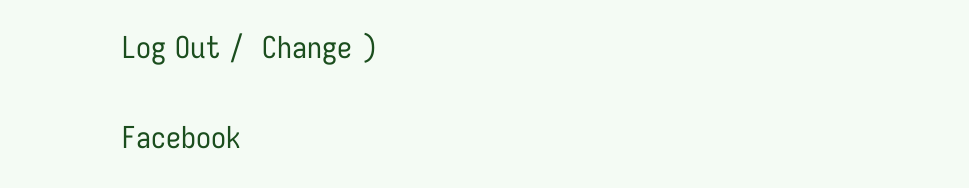Log Out /  Change )

Facebook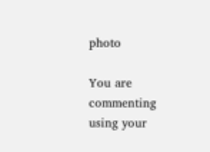photo

You are commenting using your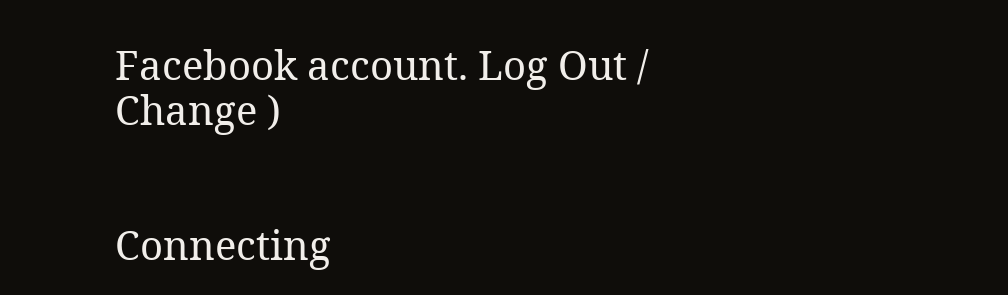Facebook account. Log Out /  Change )


Connecting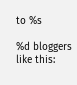to %s

%d bloggers like this: